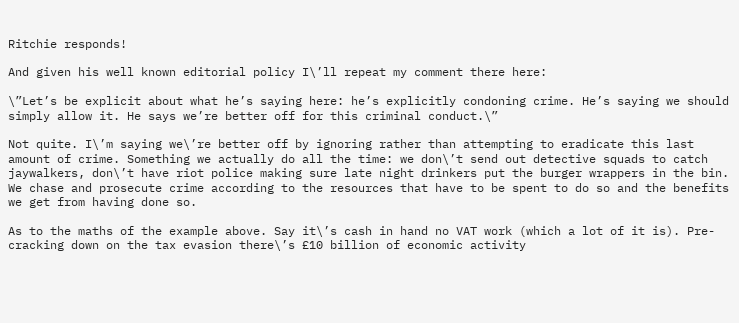Ritchie responds!

And given his well known editorial policy I\’ll repeat my comment there here:

\”Let’s be explicit about what he’s saying here: he’s explicitly condoning crime. He’s saying we should simply allow it. He says we’re better off for this criminal conduct.\”

Not quite. I\’m saying we\’re better off by ignoring rather than attempting to eradicate this last amount of crime. Something we actually do all the time: we don\’t send out detective squads to catch jaywalkers, don\’t have riot police making sure late night drinkers put the burger wrappers in the bin. We chase and prosecute crime according to the resources that have to be spent to do so and the benefits we get from having done so.

As to the maths of the example above. Say it\’s cash in hand no VAT work (which a lot of it is). Pre-cracking down on the tax evasion there\’s £10 billion of economic activity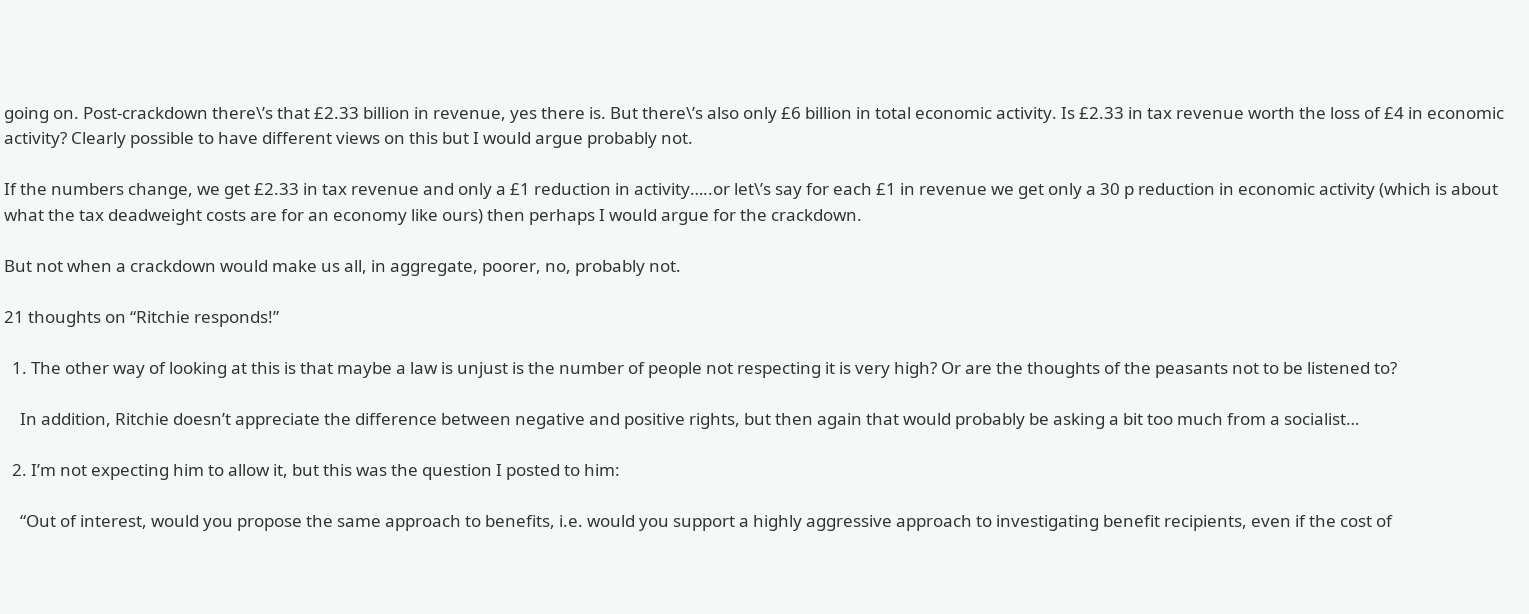going on. Post-crackdown there\’s that £2.33 billion in revenue, yes there is. But there\’s also only £6 billion in total economic activity. Is £2.33 in tax revenue worth the loss of £4 in economic activity? Clearly possible to have different views on this but I would argue probably not.

If the numbers change, we get £2.33 in tax revenue and only a £1 reduction in activity…..or let\’s say for each £1 in revenue we get only a 30 p reduction in economic activity (which is about what the tax deadweight costs are for an economy like ours) then perhaps I would argue for the crackdown.

But not when a crackdown would make us all, in aggregate, poorer, no, probably not.

21 thoughts on “Ritchie responds!”

  1. The other way of looking at this is that maybe a law is unjust is the number of people not respecting it is very high? Or are the thoughts of the peasants not to be listened to?

    In addition, Ritchie doesn’t appreciate the difference between negative and positive rights, but then again that would probably be asking a bit too much from a socialist…

  2. I’m not expecting him to allow it, but this was the question I posted to him:

    “Out of interest, would you propose the same approach to benefits, i.e. would you support a highly aggressive approach to investigating benefit recipients, even if the cost of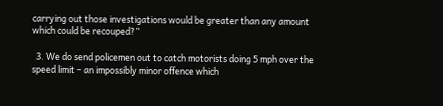carrying out those investigations would be greater than any amount which could be recouped?”

  3. We do send policemen out to catch motorists doing 5 mph over the speed limit – an impossibly minor offence which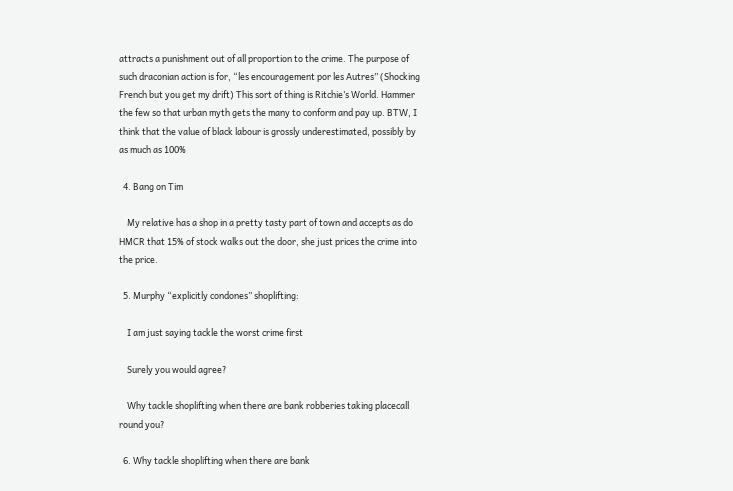attracts a punishment out of all proportion to the crime. The purpose of such draconian action is for, “les encouragement por les Autres” (Shocking French but you get my drift) This sort of thing is Ritchie’s World. Hammer the few so that urban myth gets the many to conform and pay up. BTW, I think that the value of black labour is grossly underestimated, possibly by as much as 100%

  4. Bang on Tim

    My relative has a shop in a pretty tasty part of town and accepts as do HMCR that 15% of stock walks out the door, she just prices the crime into the price.

  5. Murphy “explicitly condones” shoplifting:

    I am just saying tackle the worst crime first

    Surely you would agree?

    Why tackle shoplifting when there are bank robberies taking placecall round you?

  6. Why tackle shoplifting when there are bank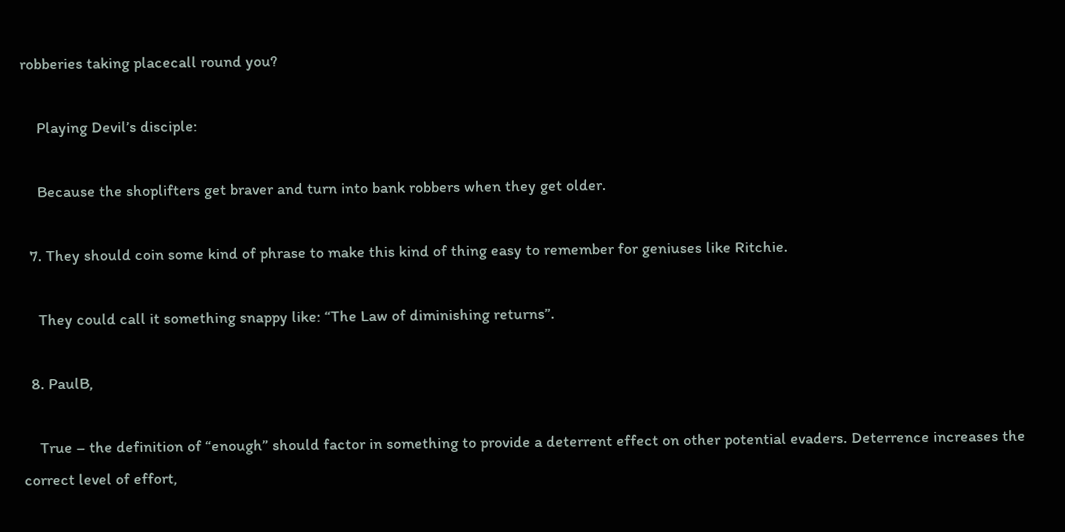robberies taking placecall round you?

    Playing Devil’s disciple:

    Because the shoplifters get braver and turn into bank robbers when they get older.

  7. They should coin some kind of phrase to make this kind of thing easy to remember for geniuses like Ritchie.

    They could call it something snappy like: “The Law of diminishing returns”.

  8. PaulB,

    True – the definition of “enough” should factor in something to provide a deterrent effect on other potential evaders. Deterrence increases the correct level of effort,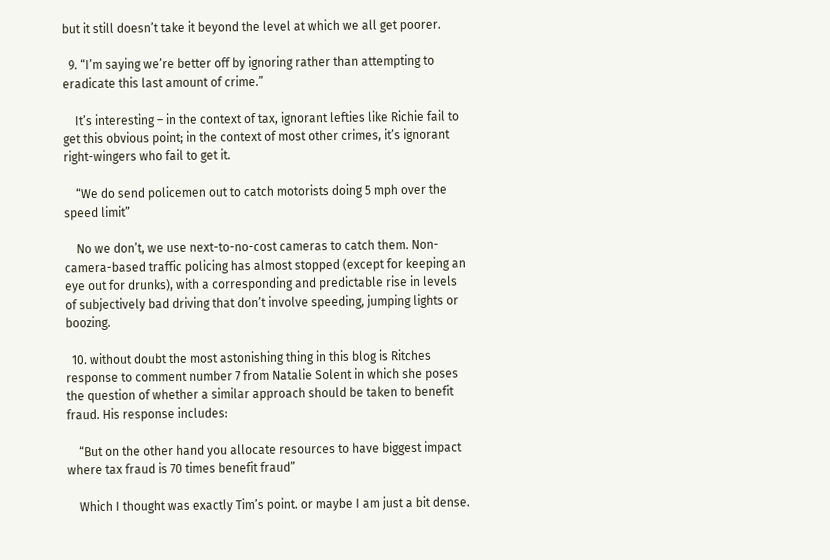but it still doesn’t take it beyond the level at which we all get poorer.

  9. “I’m saying we’re better off by ignoring rather than attempting to eradicate this last amount of crime.”

    It’s interesting – in the context of tax, ignorant lefties like Richie fail to get this obvious point; in the context of most other crimes, it’s ignorant right-wingers who fail to get it.

    “We do send policemen out to catch motorists doing 5 mph over the speed limit”

    No we don’t, we use next-to-no-cost cameras to catch them. Non-camera-based traffic policing has almost stopped (except for keeping an eye out for drunks), with a corresponding and predictable rise in levels of subjectively bad driving that don’t involve speeding, jumping lights or boozing.

  10. without doubt the most astonishing thing in this blog is Ritches response to comment number 7 from Natalie Solent in which she poses the question of whether a similar approach should be taken to benefit fraud. His response includes:

    “But on the other hand you allocate resources to have biggest impact where tax fraud is 70 times benefit fraud”

    Which I thought was exactly Tim’s point. or maybe I am just a bit dense.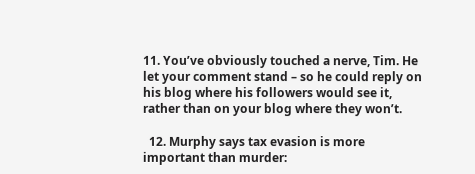11. You’ve obviously touched a nerve, Tim. He let your comment stand – so he could reply on his blog where his followers would see it, rather than on your blog where they won’t.

  12. Murphy says tax evasion is more important than murder: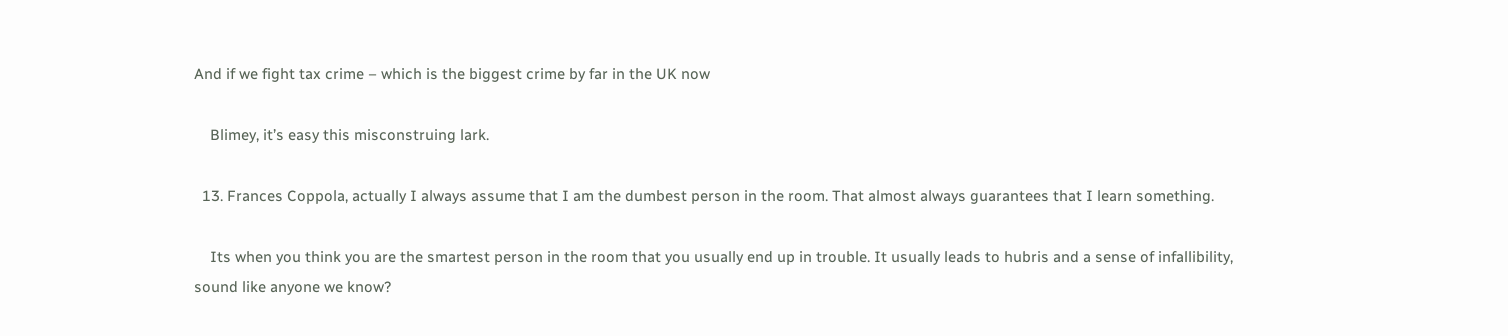And if we fight tax crime – which is the biggest crime by far in the UK now

    Blimey, it’s easy this misconstruing lark.

  13. Frances Coppola, actually I always assume that I am the dumbest person in the room. That almost always guarantees that I learn something.

    Its when you think you are the smartest person in the room that you usually end up in trouble. It usually leads to hubris and a sense of infallibility, sound like anyone we know?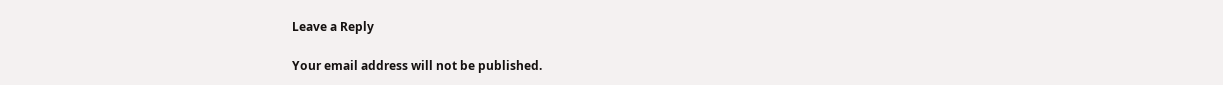Leave a Reply

Your email address will not be published.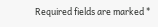Required fields are marked *